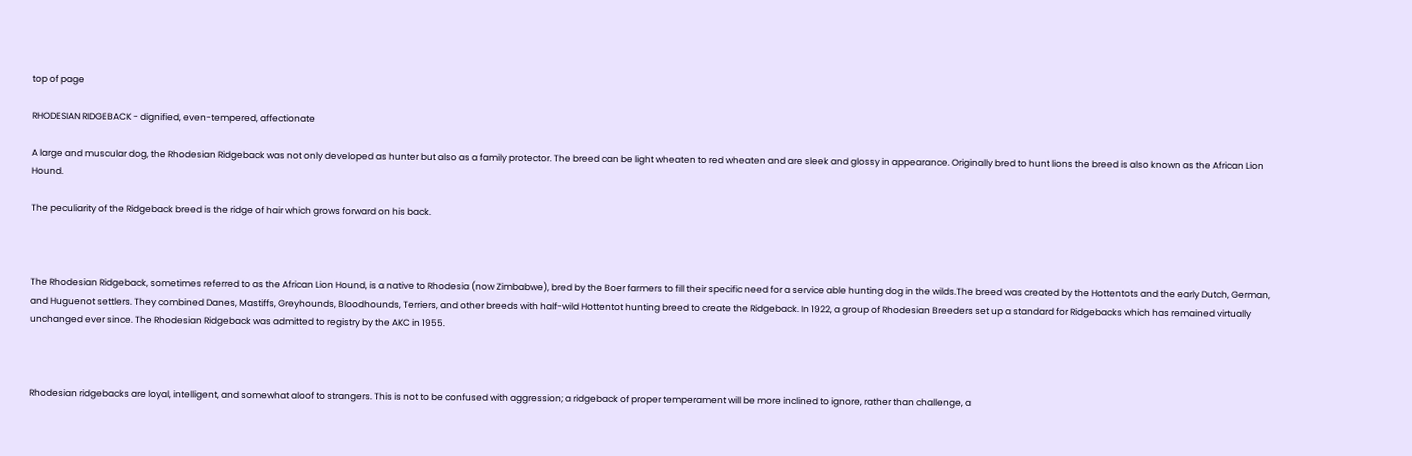top of page

RHODESIAN RIDGEBACK - dignified, even-tempered, affectionate

A large and muscular dog, the Rhodesian Ridgeback was not only developed as hunter but also as a family protector. The breed can be light wheaten to red wheaten and are sleek and glossy in appearance. Originally bred to hunt lions the breed is also known as the African Lion Hound.

The peculiarity of the Ridgeback breed is the ridge of hair which grows forward on his back.



The Rhodesian Ridgeback, sometimes referred to as the African Lion Hound, is a native to Rhodesia (now Zimbabwe), bred by the Boer farmers to fill their specific need for a service able hunting dog in the wilds.The breed was created by the Hottentots and the early Dutch, German, and Huguenot settlers. They combined Danes, Mastiffs, Greyhounds, Bloodhounds, Terriers, and other breeds with half-wild Hottentot hunting breed to create the Ridgeback. In 1922, a group of Rhodesian Breeders set up a standard for Ridgebacks which has remained virtually unchanged ever since. The Rhodesian Ridgeback was admitted to registry by the AKC in 1955.



Rhodesian ridgebacks are loyal, intelligent, and somewhat aloof to strangers. This is not to be confused with aggression; a ridgeback of proper temperament will be more inclined to ignore, rather than challenge, a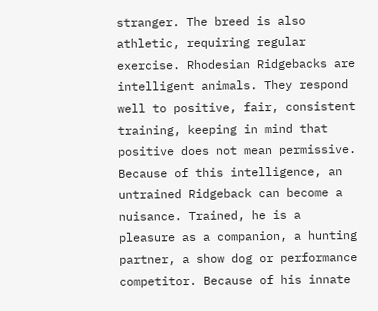stranger. The breed is also athletic, requiring regular exercise. Rhodesian Ridgebacks are intelligent animals. They respond well to positive, fair, consistent training, keeping in mind that positive does not mean permissive. Because of this intelligence, an untrained Ridgeback can become a nuisance. Trained, he is a pleasure as a companion, a hunting partner, a show dog or performance competitor. Because of his innate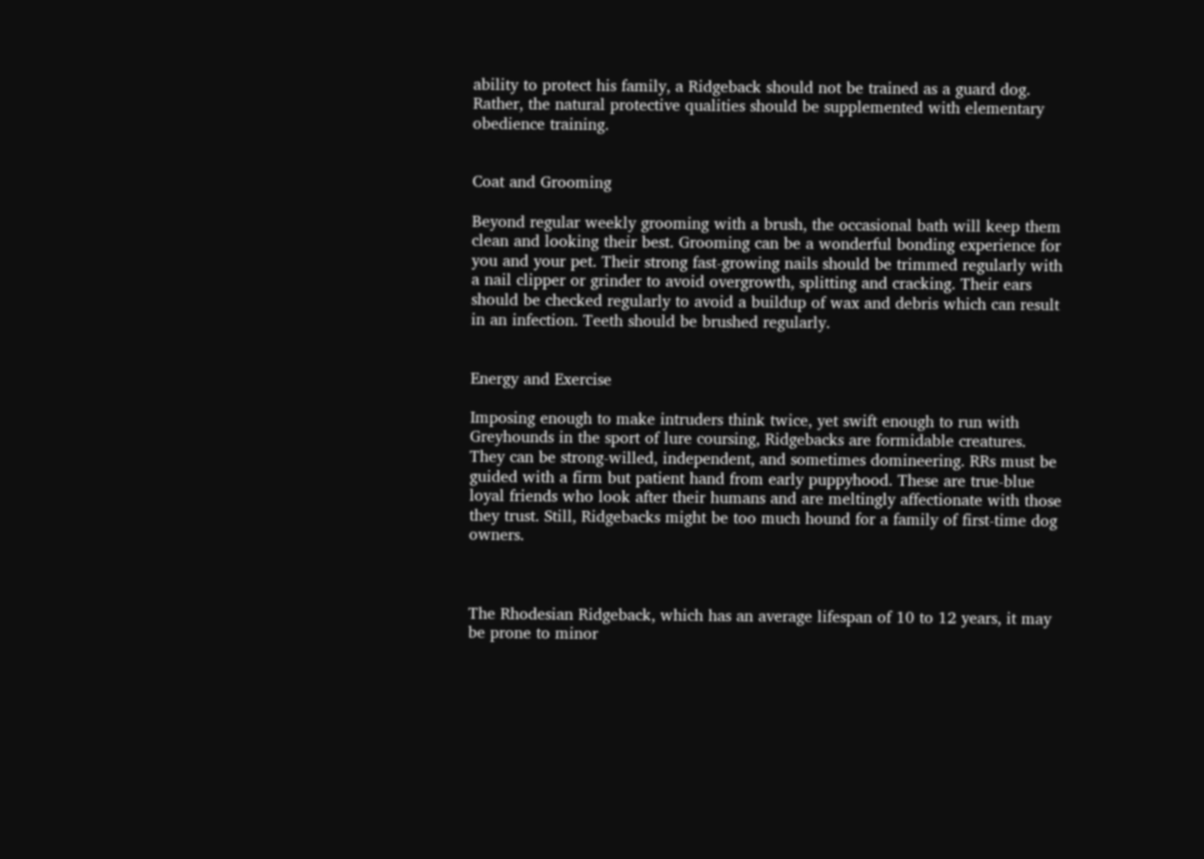ability to protect his family, a Ridgeback should not be trained as a guard dog. Rather, the natural protective qualities should be supplemented with elementary obedience training.


Coat and Grooming

Beyond regular weekly grooming with a brush, the occasional bath will keep them clean and looking their best. Grooming can be a wonderful bonding experience for you and your pet. Their strong fast-growing nails should be trimmed regularly with a nail clipper or grinder to avoid overgrowth, splitting and cracking. Their ears should be checked regularly to avoid a buildup of wax and debris which can result in an infection. Teeth should be brushed regularly.


Energy and Exercise

Imposing enough to make intruders think twice, yet swift enough to run with Greyhounds in the sport of lure coursing, Ridgebacks are formidable creatures. They can be strong-willed, independent, and sometimes domineering. RRs must be guided with a firm but patient hand from early puppyhood. These are true-blue loyal friends who look after their humans and are meltingly affectionate with those they trust. Still, Ridgebacks might be too much hound for a family of first-time dog owners.



The Rhodesian Ridgeback, which has an average lifespan of 10 to 12 years, it may be prone to minor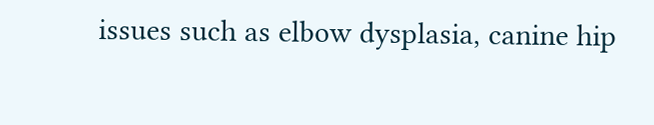issues such as elbow dysplasia, canine hip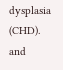dysplasia (CHD). and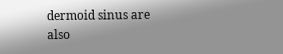dermoid sinus are also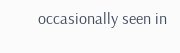occasionally seen in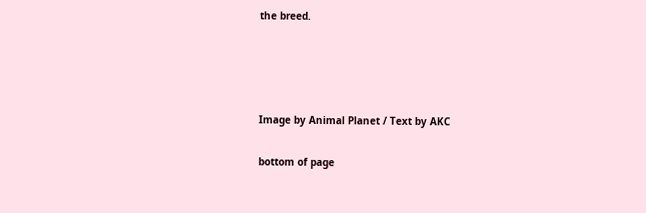the breed.




Image by Animal Planet / Text by AKC

bottom of page